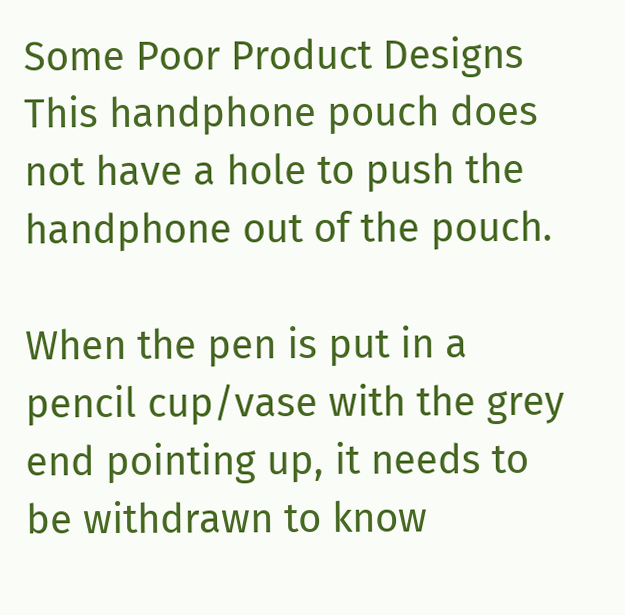Some Poor Product Designs
This handphone pouch does not have a hole to push the handphone out of the pouch.

When the pen is put in a pencil cup/vase with the grey end pointing up, it needs to be withdrawn to know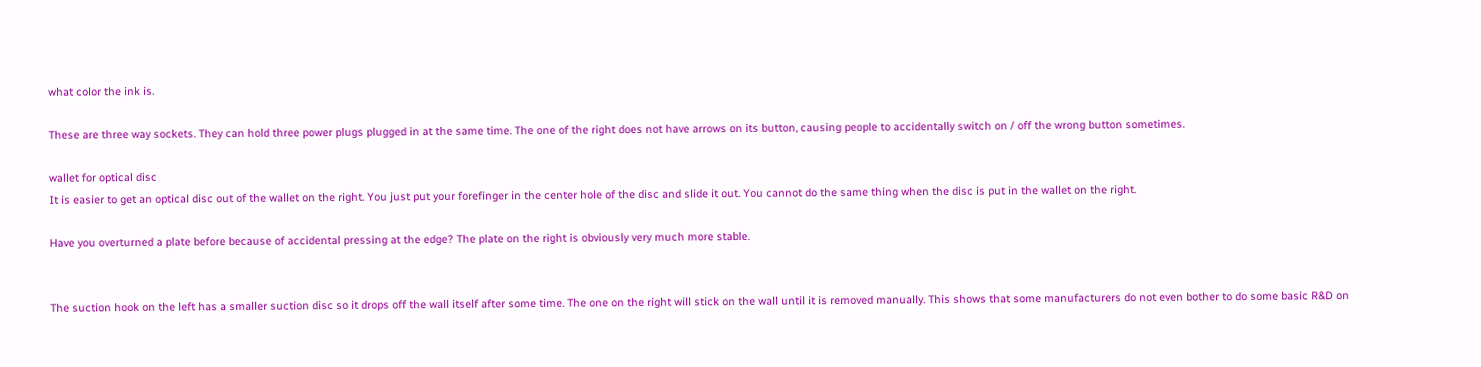what color the ink is.

These are three way sockets. They can hold three power plugs plugged in at the same time. The one of the right does not have arrows on its button, causing people to accidentally switch on / off the wrong button sometimes.

wallet for optical disc
It is easier to get an optical disc out of the wallet on the right. You just put your forefinger in the center hole of the disc and slide it out. You cannot do the same thing when the disc is put in the wallet on the right.

Have you overturned a plate before because of accidental pressing at the edge? The plate on the right is obviously very much more stable.


The suction hook on the left has a smaller suction disc so it drops off the wall itself after some time. The one on the right will stick on the wall until it is removed manually. This shows that some manufacturers do not even bother to do some basic R&D on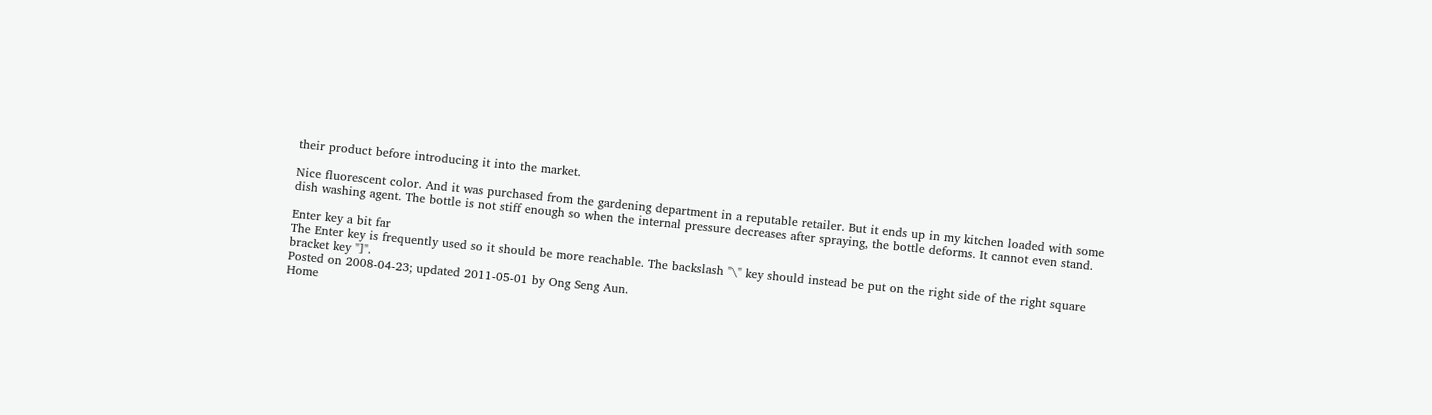their product before introducing it into the market.

Nice fluorescent color. And it was purchased from the gardening department in a reputable retailer. But it ends up in my kitchen loaded with some dish washing agent. The bottle is not stiff enough so when the internal pressure decreases after spraying, the bottle deforms. It cannot even stand.

Enter key a bit far
The Enter key is frequently used so it should be more reachable. The backslash "\" key should instead be put on the right side of the right square bracket key "]".
Posted on 2008-04-23; updated 2011-05-01 by Ong Seng Aun.
Home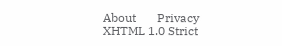About       Privacy       XHTML 1.0 Strict